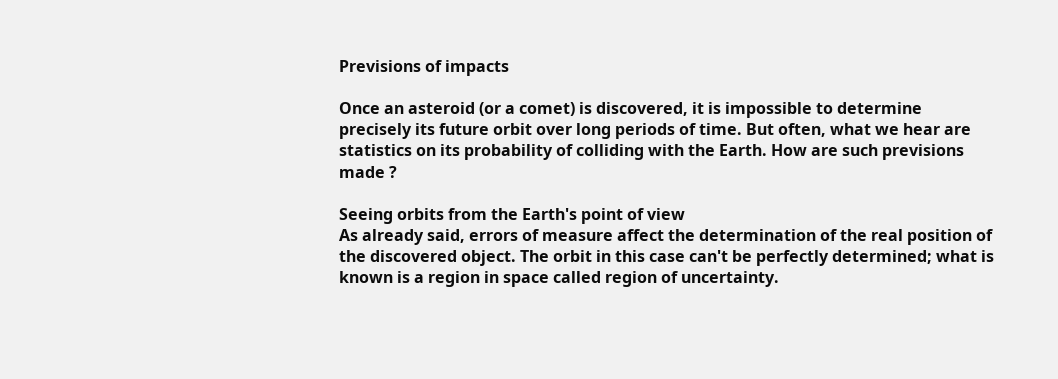Previsions of impacts

Once an asteroid (or a comet) is discovered, it is impossible to determine precisely its future orbit over long periods of time. But often, what we hear are statistics on its probability of colliding with the Earth. How are such previsions made ?

Seeing orbits from the Earth's point of view
As already said, errors of measure affect the determination of the real position of the discovered object. The orbit in this case can't be perfectly determined; what is known is a region in space called region of uncertainty.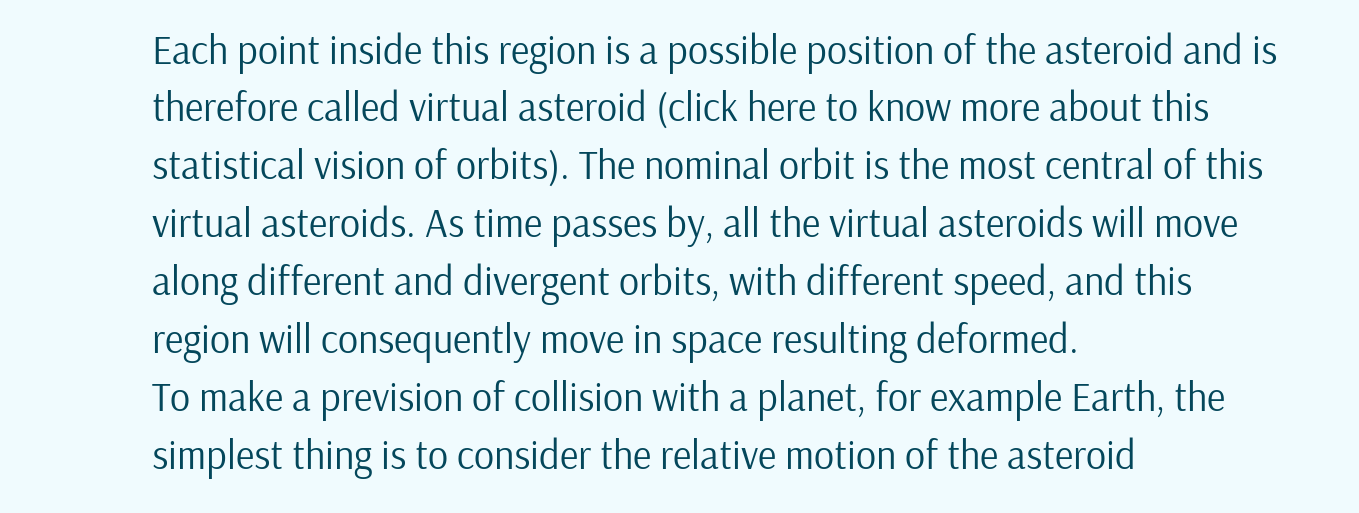Each point inside this region is a possible position of the asteroid and is therefore called virtual asteroid (click here to know more about this statistical vision of orbits). The nominal orbit is the most central of this virtual asteroids. As time passes by, all the virtual asteroids will move along different and divergent orbits, with different speed, and this region will consequently move in space resulting deformed.
To make a prevision of collision with a planet, for example Earth, the simplest thing is to consider the relative motion of the asteroid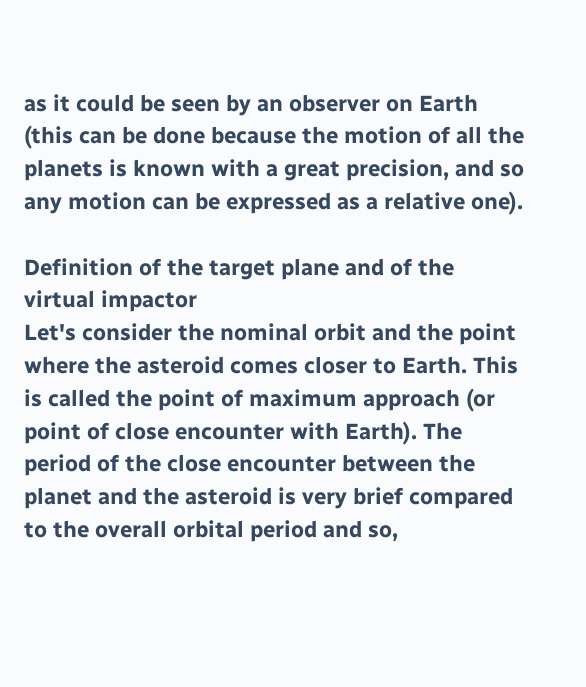as it could be seen by an observer on Earth (this can be done because the motion of all the planets is known with a great precision, and so any motion can be expressed as a relative one).

Definition of the target plane and of the virtual impactor
Let's consider the nominal orbit and the point where the asteroid comes closer to Earth. This is called the point of maximum approach (or point of close encounter with Earth). The period of the close encounter between the planet and the asteroid is very brief compared to the overall orbital period and so,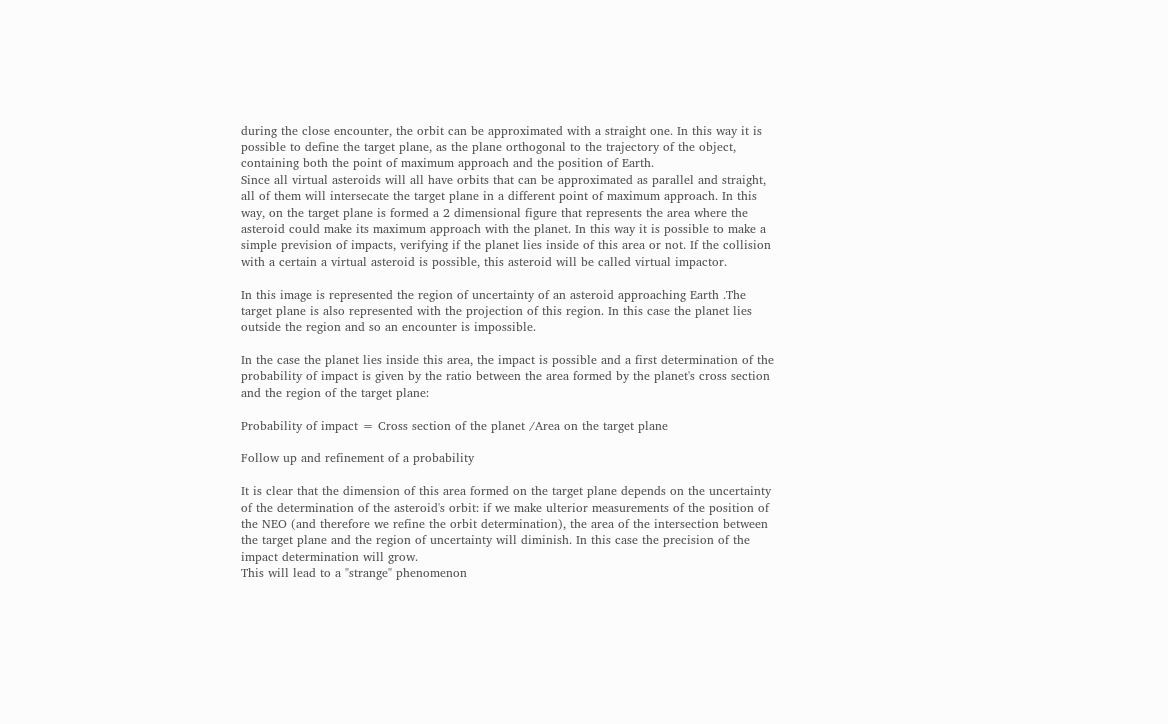during the close encounter, the orbit can be approximated with a straight one. In this way it is possible to define the target plane, as the plane orthogonal to the trajectory of the object, containing both the point of maximum approach and the position of Earth.
Since all virtual asteroids will all have orbits that can be approximated as parallel and straight, all of them will intersecate the target plane in a different point of maximum approach. In this way, on the target plane is formed a 2 dimensional figure that represents the area where the asteroid could make its maximum approach with the planet. In this way it is possible to make a simple prevision of impacts, verifying if the planet lies inside of this area or not. If the collision with a certain a virtual asteroid is possible, this asteroid will be called virtual impactor.

In this image is represented the region of uncertainty of an asteroid approaching Earth .The target plane is also represented with the projection of this region. In this case the planet lies outside the region and so an encounter is impossible.

In the case the planet lies inside this area, the impact is possible and a first determination of the probability of impact is given by the ratio between the area formed by the planet's cross section and the region of the target plane:

Probability of impact = Cross section of the planet /Area on the target plane

Follow up and refinement of a probability

It is clear that the dimension of this area formed on the target plane depends on the uncertainty of the determination of the asteroid's orbit: if we make ulterior measurements of the position of the NEO (and therefore we refine the orbit determination), the area of the intersection between the target plane and the region of uncertainty will diminish. In this case the precision of the impact determination will grow.
This will lead to a "strange" phenomenon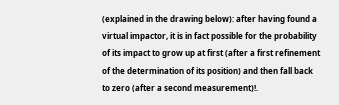(explained in the drawing below): after having found a virtual impactor, it is in fact possible for the probability of its impact to grow up at first (after a first refinement of the determination of its position) and then fall back to zero (after a second measurement)!.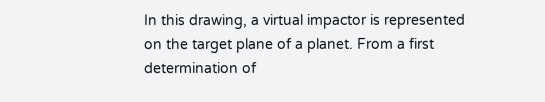In this drawing, a virtual impactor is represented on the target plane of a planet. From a first determination of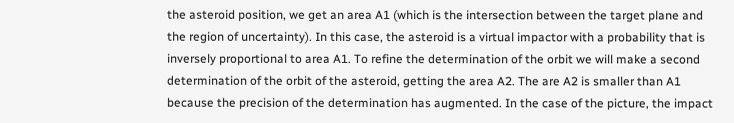the asteroid position, we get an area A1 (which is the intersection between the target plane and the region of uncertainty). In this case, the asteroid is a virtual impactor with a probability that is inversely proportional to area A1. To refine the determination of the orbit we will make a second determination of the orbit of the asteroid, getting the area A2. The are A2 is smaller than A1 because the precision of the determination has augmented. In the case of the picture, the impact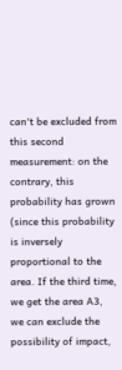can't be excluded from this second measurement: on the contrary, this probability has grown (since this probability is inversely proportional to the area. If the third time, we get the area A3, we can exclude the possibility of impact,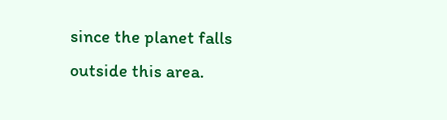since the planet falls outside this area.